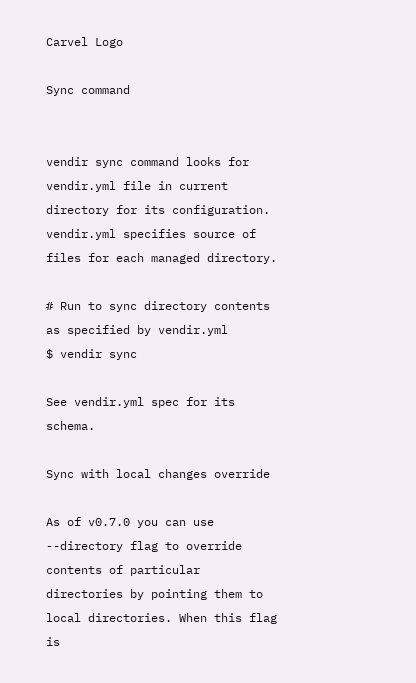Carvel Logo

Sync command


vendir sync command looks for vendir.yml file in current directory for its configuration. vendir.yml specifies source of files for each managed directory.

# Run to sync directory contents as specified by vendir.yml
$ vendir sync

See vendir.yml spec for its schema.

Sync with local changes override

As of v0.7.0 you can use --directory flag to override contents of particular directories by pointing them to local directories. When this flag is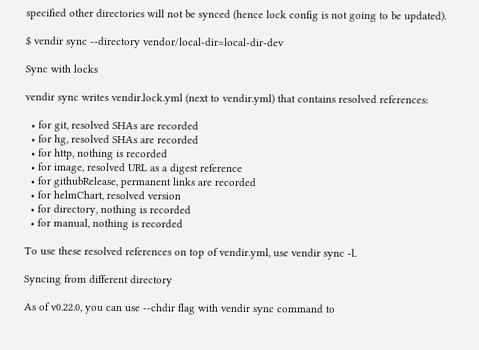specified other directories will not be synced (hence lock config is not going to be updated).

$ vendir sync --directory vendor/local-dir=local-dir-dev

Sync with locks

vendir sync writes vendir.lock.yml (next to vendir.yml) that contains resolved references:

  • for git, resolved SHAs are recorded
  • for hg, resolved SHAs are recorded
  • for http, nothing is recorded
  • for image, resolved URL as a digest reference
  • for githubRelease, permanent links are recorded
  • for helmChart, resolved version
  • for directory, nothing is recorded
  • for manual, nothing is recorded

To use these resolved references on top of vendir.yml, use vendir sync -l.

Syncing from different directory

As of v0.22.0, you can use --chdir flag with vendir sync command to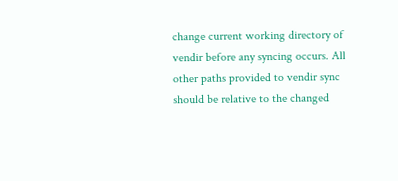change current working directory of vendir before any syncing occurs. All other paths provided to vendir sync should be relative to the changed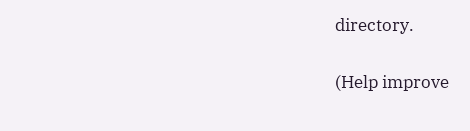directory.

(Help improve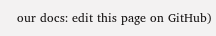our docs: edit this page on GitHub)